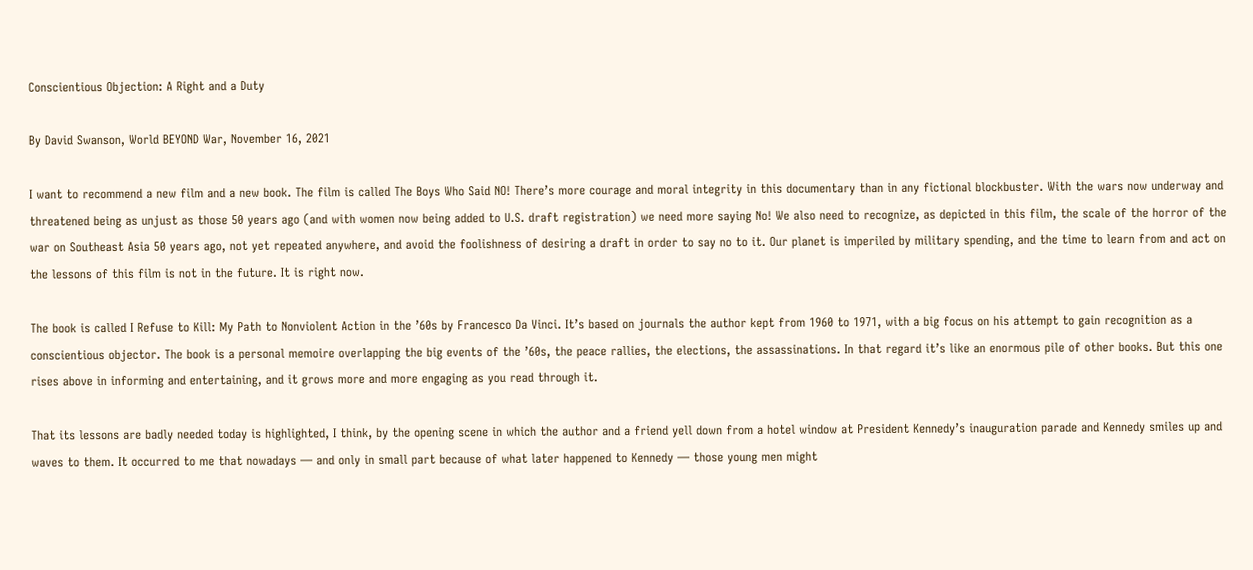Conscientious Objection: A Right and a Duty

By David Swanson, World BEYOND War, November 16, 2021

I want to recommend a new film and a new book. The film is called The Boys Who Said NO! There’s more courage and moral integrity in this documentary than in any fictional blockbuster. With the wars now underway and threatened being as unjust as those 50 years ago (and with women now being added to U.S. draft registration) we need more saying No! We also need to recognize, as depicted in this film, the scale of the horror of the war on Southeast Asia 50 years ago, not yet repeated anywhere, and avoid the foolishness of desiring a draft in order to say no to it. Our planet is imperiled by military spending, and the time to learn from and act on the lessons of this film is not in the future. It is right now.

The book is called I Refuse to Kill: My Path to Nonviolent Action in the ’60s by Francesco Da Vinci. It’s based on journals the author kept from 1960 to 1971, with a big focus on his attempt to gain recognition as a conscientious objector. The book is a personal memoire overlapping the big events of the ’60s, the peace rallies, the elections, the assassinations. In that regard it’s like an enormous pile of other books. But this one rises above in informing and entertaining, and it grows more and more engaging as you read through it.

That its lessons are badly needed today is highlighted, I think, by the opening scene in which the author and a friend yell down from a hotel window at President Kennedy’s inauguration parade and Kennedy smiles up and waves to them. It occurred to me that nowadays — and only in small part because of what later happened to Kennedy — those young men might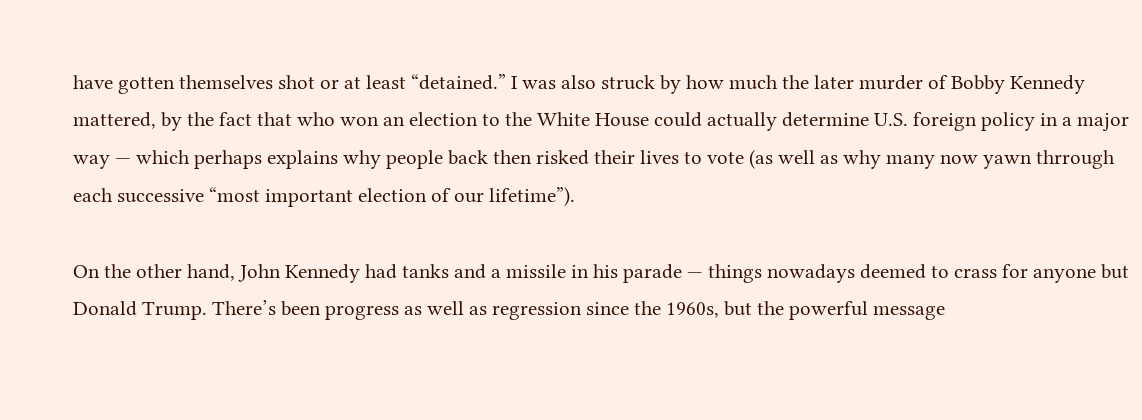have gotten themselves shot or at least “detained.” I was also struck by how much the later murder of Bobby Kennedy mattered, by the fact that who won an election to the White House could actually determine U.S. foreign policy in a major way — which perhaps explains why people back then risked their lives to vote (as well as why many now yawn thrrough each successive “most important election of our lifetime”).

On the other hand, John Kennedy had tanks and a missile in his parade — things nowadays deemed to crass for anyone but Donald Trump. There’s been progress as well as regression since the 1960s, but the powerful message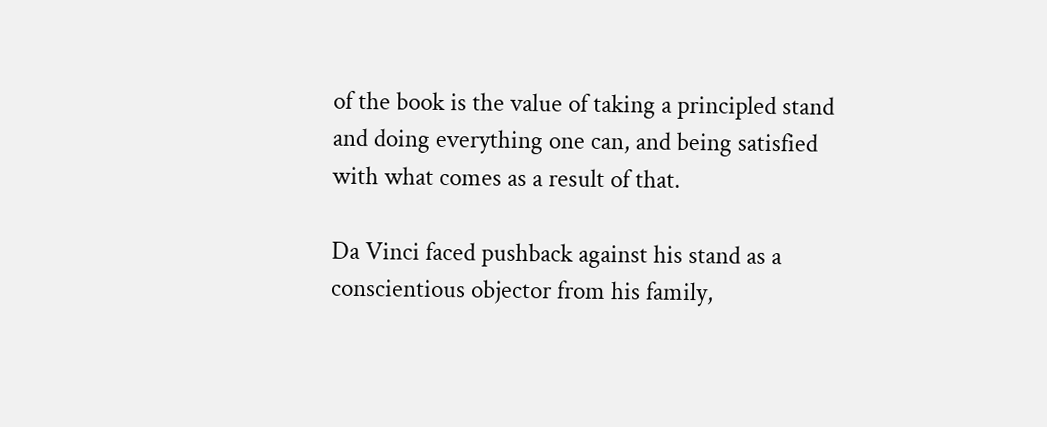of the book is the value of taking a principled stand and doing everything one can, and being satisfied with what comes as a result of that.

Da Vinci faced pushback against his stand as a conscientious objector from his family,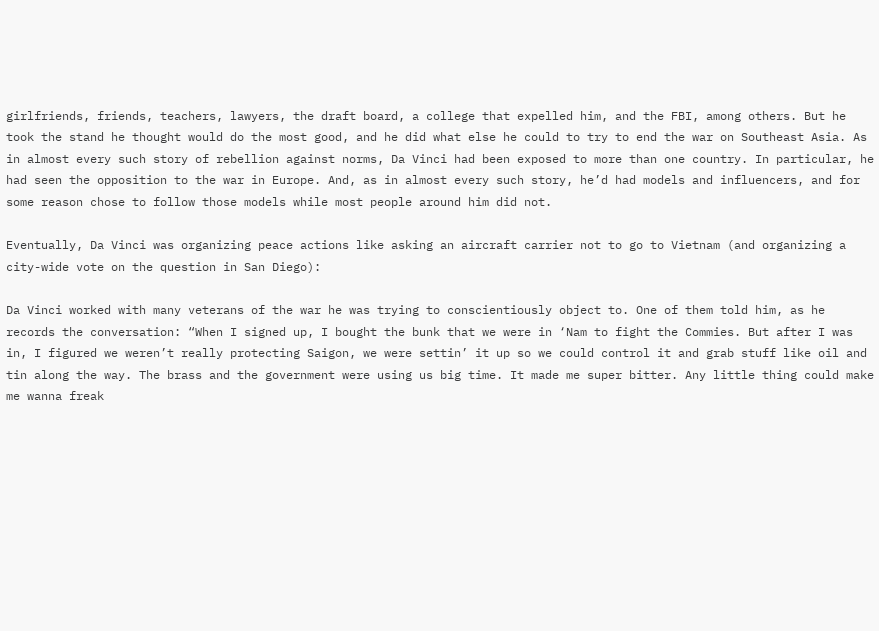girlfriends, friends, teachers, lawyers, the draft board, a college that expelled him, and the FBI, among others. But he took the stand he thought would do the most good, and he did what else he could to try to end the war on Southeast Asia. As in almost every such story of rebellion against norms, Da Vinci had been exposed to more than one country. In particular, he had seen the opposition to the war in Europe. And, as in almost every such story, he’d had models and influencers, and for some reason chose to follow those models while most people around him did not.

Eventually, Da Vinci was organizing peace actions like asking an aircraft carrier not to go to Vietnam (and organizing a city-wide vote on the question in San Diego):

Da Vinci worked with many veterans of the war he was trying to conscientiously object to. One of them told him, as he records the conversation: “When I signed up, I bought the bunk that we were in ‘Nam to fight the Commies. But after I was in, I figured we weren’t really protecting Saigon, we were settin’ it up so we could control it and grab stuff like oil and tin along the way. The brass and the government were using us big time. It made me super bitter. Any little thing could make me wanna freak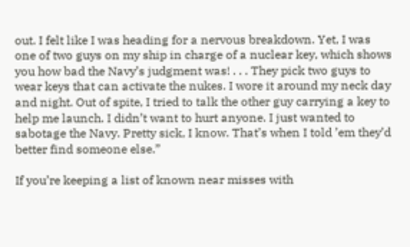out. I felt like I was heading for a nervous breakdown. Yet, I was one of two guys on my ship in charge of a nuclear key, which shows you how bad the Navy’s judgment was! . . . They pick two guys to wear keys that can activate the nukes. I wore it around my neck day and night. Out of spite, I tried to talk the other guy carrying a key to help me launch. I didn’t want to hurt anyone. I just wanted to sabotage the Navy. Pretty sick, I know. That’s when I told ’em they’d better find someone else.”

If you’re keeping a list of known near misses with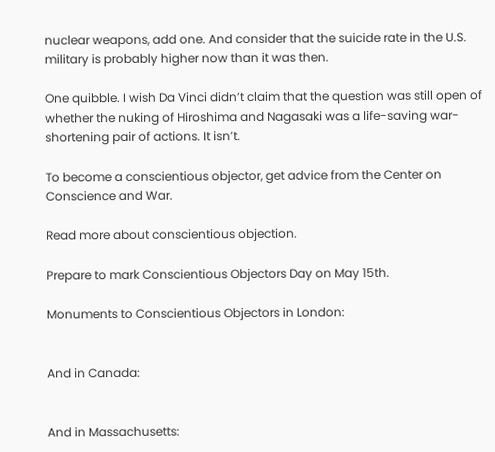nuclear weapons, add one. And consider that the suicide rate in the U.S. military is probably higher now than it was then.

One quibble. I wish Da Vinci didn’t claim that the question was still open of whether the nuking of Hiroshima and Nagasaki was a life-saving war-shortening pair of actions. It isn’t.

To become a conscientious objector, get advice from the Center on Conscience and War.

Read more about conscientious objection.

Prepare to mark Conscientious Objectors Day on May 15th.

Monuments to Conscientious Objectors in London:


And in Canada:


And in Massachusetts: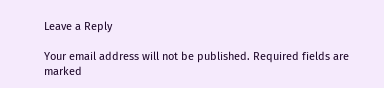Leave a Reply

Your email address will not be published. Required fields are marked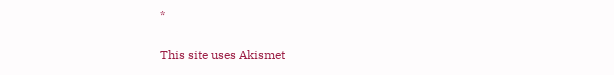*


This site uses Akismet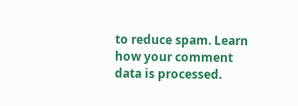to reduce spam. Learn how your comment data is processed.